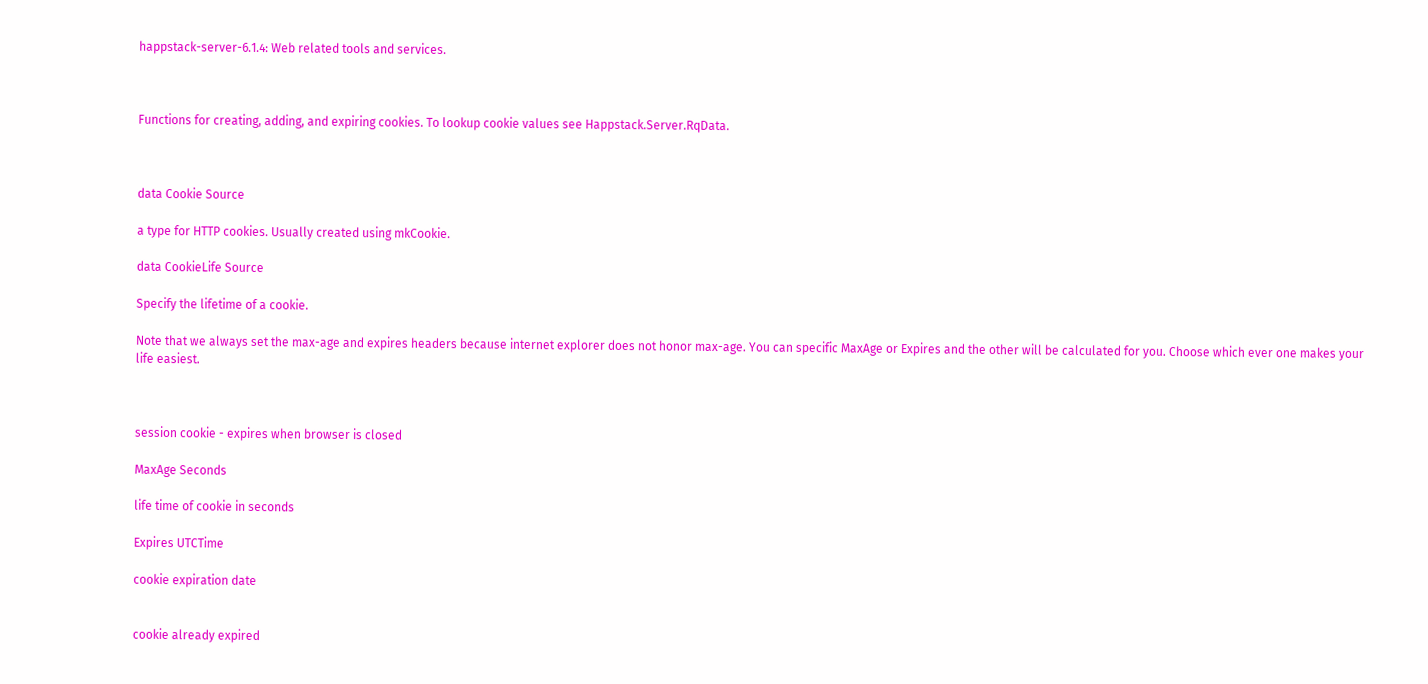happstack-server-6.1.4: Web related tools and services.



Functions for creating, adding, and expiring cookies. To lookup cookie values see Happstack.Server.RqData.



data Cookie Source

a type for HTTP cookies. Usually created using mkCookie.

data CookieLife Source

Specify the lifetime of a cookie.

Note that we always set the max-age and expires headers because internet explorer does not honor max-age. You can specific MaxAge or Expires and the other will be calculated for you. Choose which ever one makes your life easiest.



session cookie - expires when browser is closed

MaxAge Seconds

life time of cookie in seconds

Expires UTCTime

cookie expiration date


cookie already expired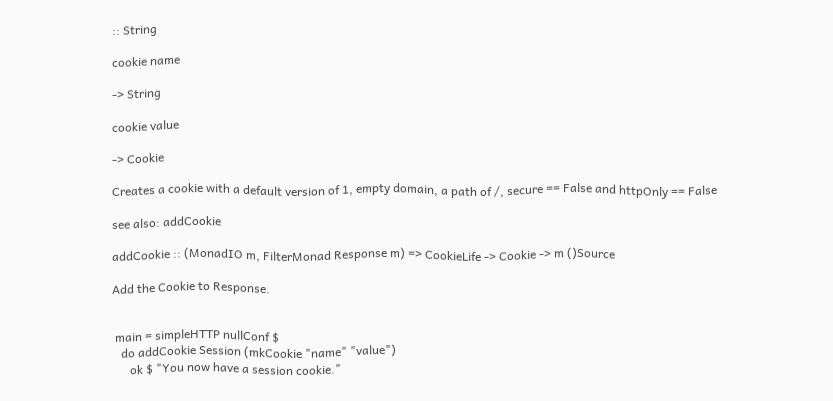:: String

cookie name

-> String

cookie value

-> Cookie

Creates a cookie with a default version of 1, empty domain, a path of /, secure == False and httpOnly == False

see also: addCookie

addCookie :: (MonadIO m, FilterMonad Response m) => CookieLife -> Cookie -> m ()Source

Add the Cookie to Response.


 main = simpleHTTP nullConf $
   do addCookie Session (mkCookie "name" "value")
      ok $ "You now have a session cookie."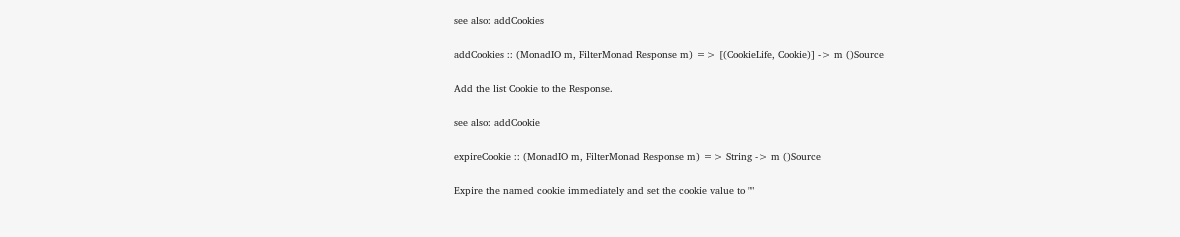see also: addCookies

addCookies :: (MonadIO m, FilterMonad Response m) => [(CookieLife, Cookie)] -> m ()Source

Add the list Cookie to the Response.

see also: addCookie

expireCookie :: (MonadIO m, FilterMonad Response m) => String -> m ()Source

Expire the named cookie immediately and set the cookie value to ""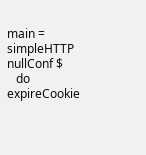main = simpleHTTP nullConf $
   do expireCookie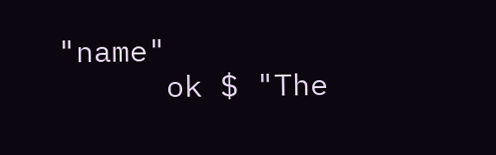"name"
      ok $ "The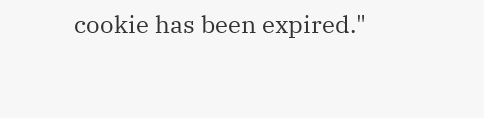cookie has been expired."